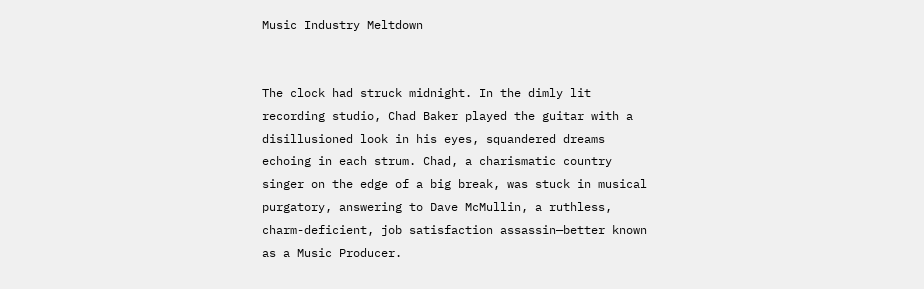Music Industry Meltdown


The clock had struck midnight. In the dimly lit recording studio, Chad Baker played the guitar with a disillusioned look in his eyes, squandered dreams echoing in each strum. Chad, a charismatic country singer on the edge of a big break, was stuck in musical purgatory, answering to Dave McMullin, a ruthless, charm-deficient, job satisfaction assassin—better known as a Music Producer.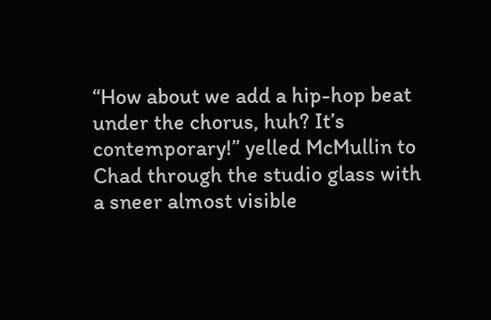“How about we add a hip-hop beat under the chorus, huh? It’s contemporary!” yelled McMullin to Chad through the studio glass with a sneer almost visible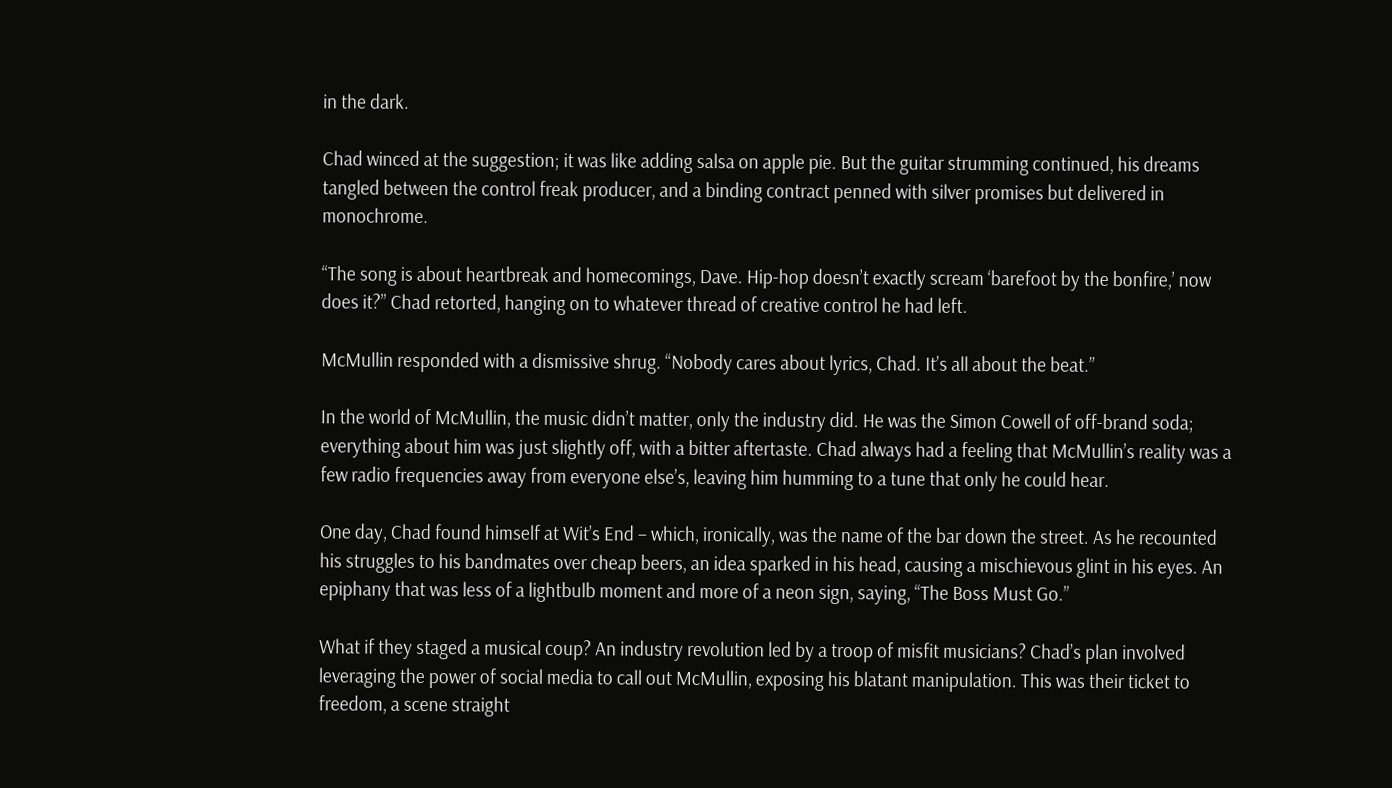in the dark.

Chad winced at the suggestion; it was like adding salsa on apple pie. But the guitar strumming continued, his dreams tangled between the control freak producer, and a binding contract penned with silver promises but delivered in monochrome.

“The song is about heartbreak and homecomings, Dave. Hip-hop doesn’t exactly scream ‘barefoot by the bonfire,’ now does it?” Chad retorted, hanging on to whatever thread of creative control he had left.

McMullin responded with a dismissive shrug. “Nobody cares about lyrics, Chad. It’s all about the beat.”

In the world of McMullin, the music didn’t matter, only the industry did. He was the Simon Cowell of off-brand soda; everything about him was just slightly off, with a bitter aftertaste. Chad always had a feeling that McMullin’s reality was a few radio frequencies away from everyone else’s, leaving him humming to a tune that only he could hear.

One day, Chad found himself at Wit’s End – which, ironically, was the name of the bar down the street. As he recounted his struggles to his bandmates over cheap beers, an idea sparked in his head, causing a mischievous glint in his eyes. An epiphany that was less of a lightbulb moment and more of a neon sign, saying, “The Boss Must Go.”

What if they staged a musical coup? An industry revolution led by a troop of misfit musicians? Chad’s plan involved leveraging the power of social media to call out McMullin, exposing his blatant manipulation. This was their ticket to freedom, a scene straight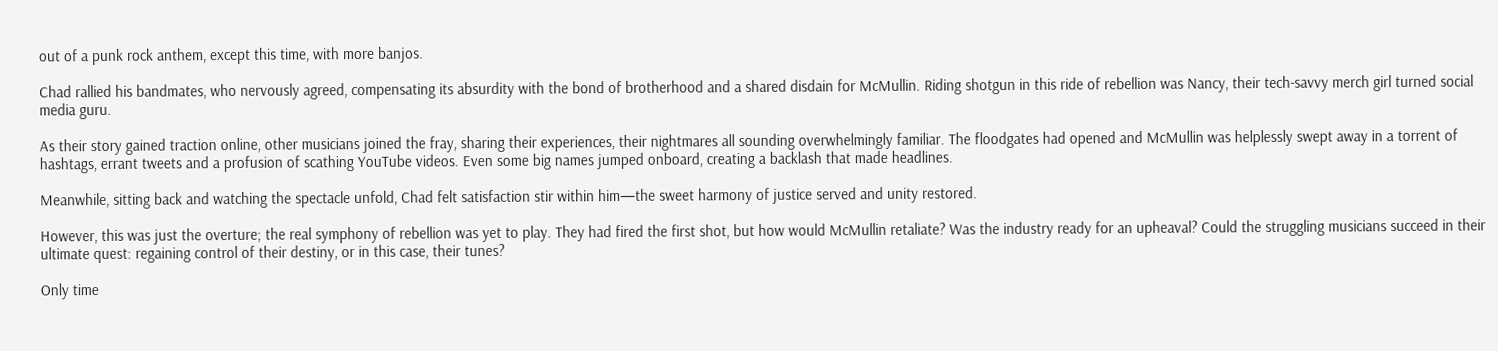out of a punk rock anthem, except this time, with more banjos.

Chad rallied his bandmates, who nervously agreed, compensating its absurdity with the bond of brotherhood and a shared disdain for McMullin. Riding shotgun in this ride of rebellion was Nancy, their tech-savvy merch girl turned social media guru.

As their story gained traction online, other musicians joined the fray, sharing their experiences, their nightmares all sounding overwhelmingly familiar. The floodgates had opened and McMullin was helplessly swept away in a torrent of hashtags, errant tweets and a profusion of scathing YouTube videos. Even some big names jumped onboard, creating a backlash that made headlines.

Meanwhile, sitting back and watching the spectacle unfold, Chad felt satisfaction stir within him—the sweet harmony of justice served and unity restored.

However, this was just the overture; the real symphony of rebellion was yet to play. They had fired the first shot, but how would McMullin retaliate? Was the industry ready for an upheaval? Could the struggling musicians succeed in their ultimate quest: regaining control of their destiny, or in this case, their tunes?

Only time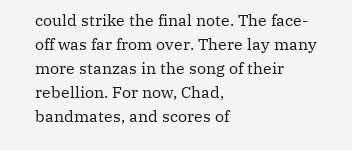could strike the final note. The face-off was far from over. There lay many more stanzas in the song of their rebellion. For now, Chad, bandmates, and scores of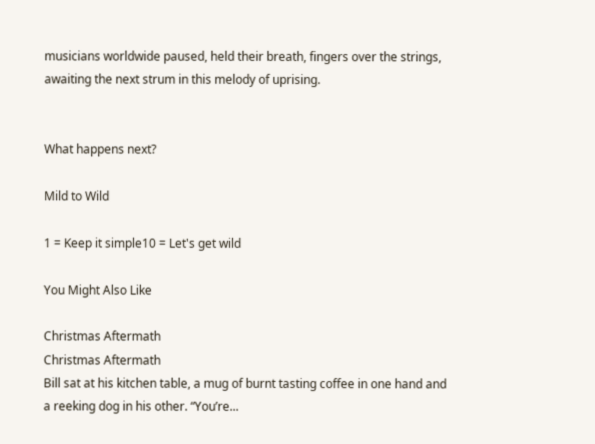musicians worldwide paused, held their breath, fingers over the strings, awaiting the next strum in this melody of uprising.


What happens next?

Mild to Wild

1 = Keep it simple10 = Let's get wild

You Might Also Like

Christmas Aftermath
Christmas Aftermath
Bill sat at his kitchen table, a mug of burnt tasting coffee in one hand and a reeking dog in his other. “You’re...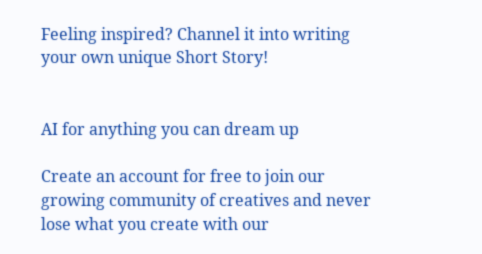Feeling inspired? Channel it into writing your own unique Short Story!


AI for anything you can dream up

Create an account for free to join our growing community of creatives and never lose what you create with our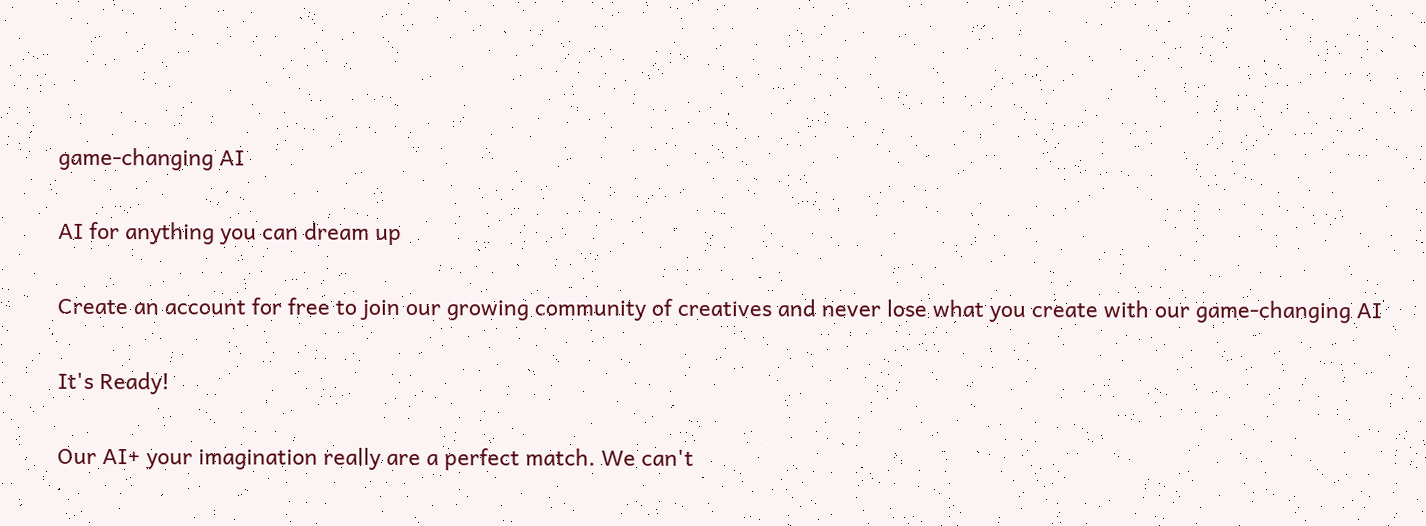game-changing AI

AI for anything you can dream up

Create an account for free to join our growing community of creatives and never lose what you create with our game-changing AI

It's Ready!

Our AI+ your imagination really are a perfect match. We can't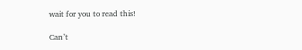wait for you to read this!

Can’t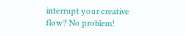interrupt your creative flow? No problem!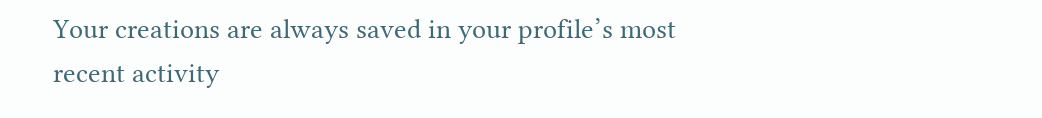Your creations are always saved in your profile’s most recent activity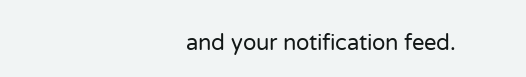and your notification feed.